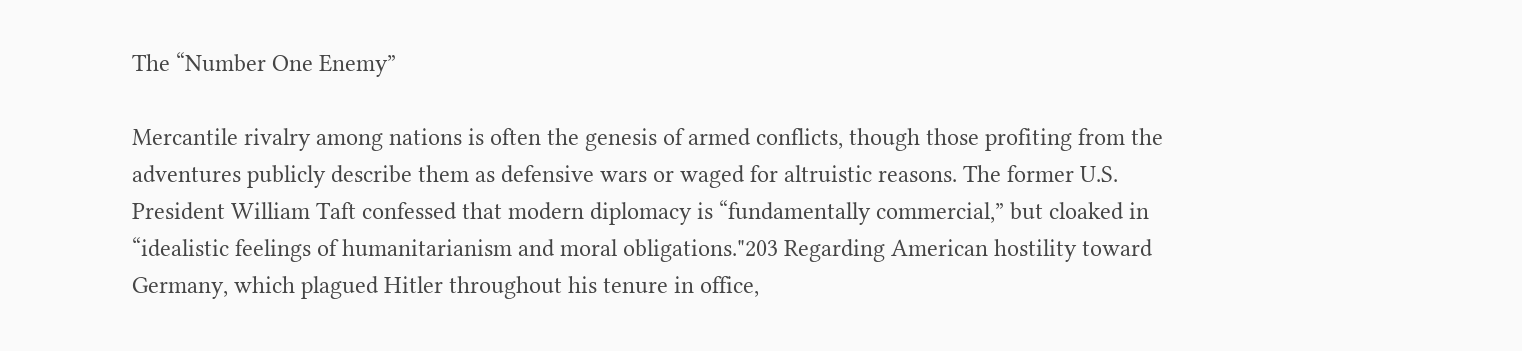The “Number One Enemy”

Mercantile rivalry among nations is often the genesis of armed conflicts, though those profiting from the adventures publicly describe them as defensive wars or waged for altruistic reasons. The former U.S. President William Taft confessed that modern diplomacy is “fundamentally commercial,” but cloaked in “idealistic feelings of humanitarianism and moral obligations."203 Regarding American hostility toward Germany, which plagued Hitler throughout his tenure in office,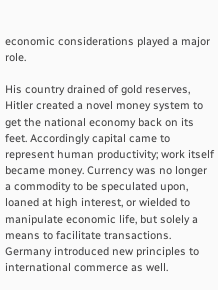economic considerations played a major role.

His country drained of gold reserves, Hitler created a novel money system to get the national economy back on its feet. Accordingly capital came to represent human productivity; work itself became money. Currency was no longer a commodity to be speculated upon, loaned at high interest, or wielded to manipulate economic life, but solely a means to facilitate transactions. Germany introduced new principles to international commerce as well.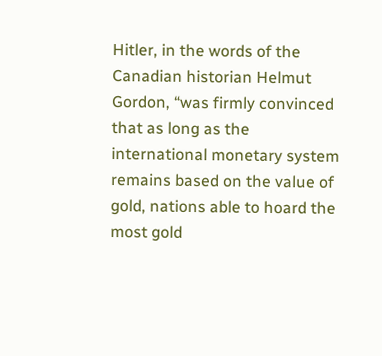Hitler, in the words of the Canadian historian Helmut Gordon, “was firmly convinced that as long as the international monetary system remains based on the value of gold, nations able to hoard the most gold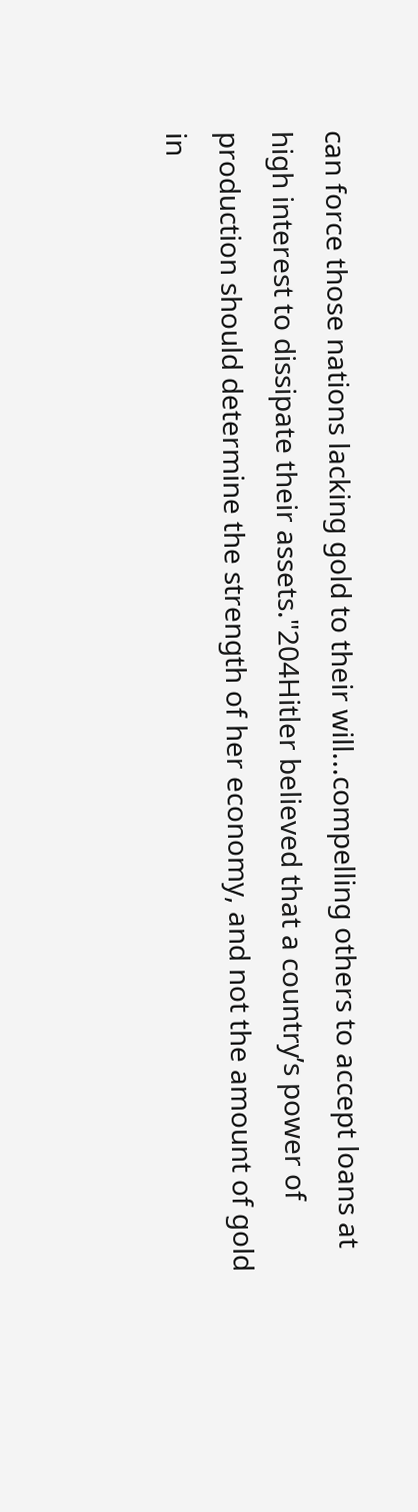can force those nations lacking gold to their will...compelling others to accept loans at high interest to dissipate their assets."204Hitler believed that a country’s power of production should determine the strength of her economy, and not the amount of gold in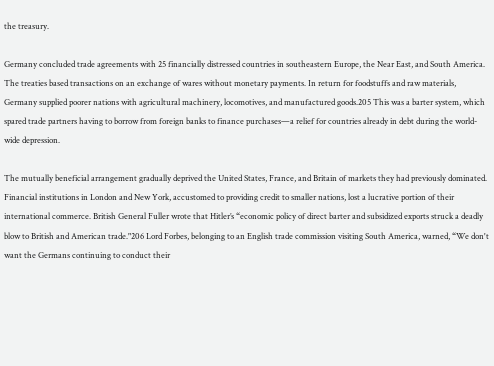the treasury.

Germany concluded trade agreements with 25 financially distressed countries in southeastern Europe, the Near East, and South America. The treaties based transactions on an exchange of wares without monetary payments. In return for foodstuffs and raw materials, Germany supplied poorer nations with agricultural machinery, locomotives, and manufactured goods.205 This was a barter system, which spared trade partners having to borrow from foreign banks to finance purchases—a relief for countries already in debt during the world-wide depression.

The mutually beneficial arrangement gradually deprived the United States, France, and Britain of markets they had previously dominated. Financial institutions in London and New York, accustomed to providing credit to smaller nations, lost a lucrative portion of their international commerce. British General Fuller wrote that Hitler’s “economic policy of direct barter and subsidized exports struck a deadly blow to British and American trade."206 Lord Forbes, belonging to an English trade commission visiting South America, warned, “We don't want the Germans continuing to conduct their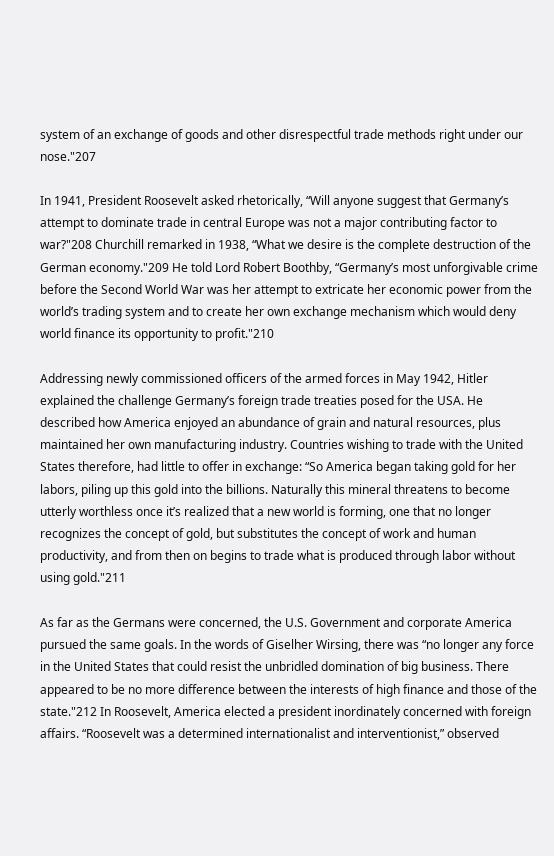system of an exchange of goods and other disrespectful trade methods right under our nose."207

In 1941, President Roosevelt asked rhetorically, “Will anyone suggest that Germany’s attempt to dominate trade in central Europe was not a major contributing factor to war?"208 Churchill remarked in 1938, “What we desire is the complete destruction of the German economy."209 He told Lord Robert Boothby, “Germany’s most unforgivable crime before the Second World War was her attempt to extricate her economic power from the world’s trading system and to create her own exchange mechanism which would deny world finance its opportunity to profit."210

Addressing newly commissioned officers of the armed forces in May 1942, Hitler explained the challenge Germany’s foreign trade treaties posed for the USA. He described how America enjoyed an abundance of grain and natural resources, plus maintained her own manufacturing industry. Countries wishing to trade with the United States therefore, had little to offer in exchange: “So America began taking gold for her labors, piling up this gold into the billions. Naturally this mineral threatens to become utterly worthless once it’s realized that a new world is forming, one that no longer recognizes the concept of gold, but substitutes the concept of work and human productivity, and from then on begins to trade what is produced through labor without using gold."211

As far as the Germans were concerned, the U.S. Government and corporate America pursued the same goals. In the words of Giselher Wirsing, there was “no longer any force in the United States that could resist the unbridled domination of big business. There appeared to be no more difference between the interests of high finance and those of the state."212 In Roosevelt, America elected a president inordinately concerned with foreign affairs. “Roosevelt was a determined internationalist and interventionist,” observed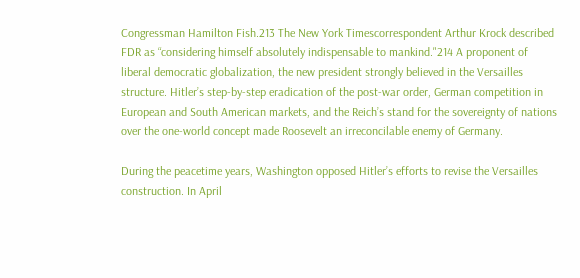Congressman Hamilton Fish.213 The New York Timescorrespondent Arthur Krock described FDR as “considering himself absolutely indispensable to mankind."214 A proponent of liberal democratic globalization, the new president strongly believed in the Versailles structure. Hitler’s step-by-step eradication of the post-war order, German competition in European and South American markets, and the Reich’s stand for the sovereignty of nations over the one-world concept made Roosevelt an irreconcilable enemy of Germany.

During the peacetime years, Washington opposed Hitler’s efforts to revise the Versailles construction. In April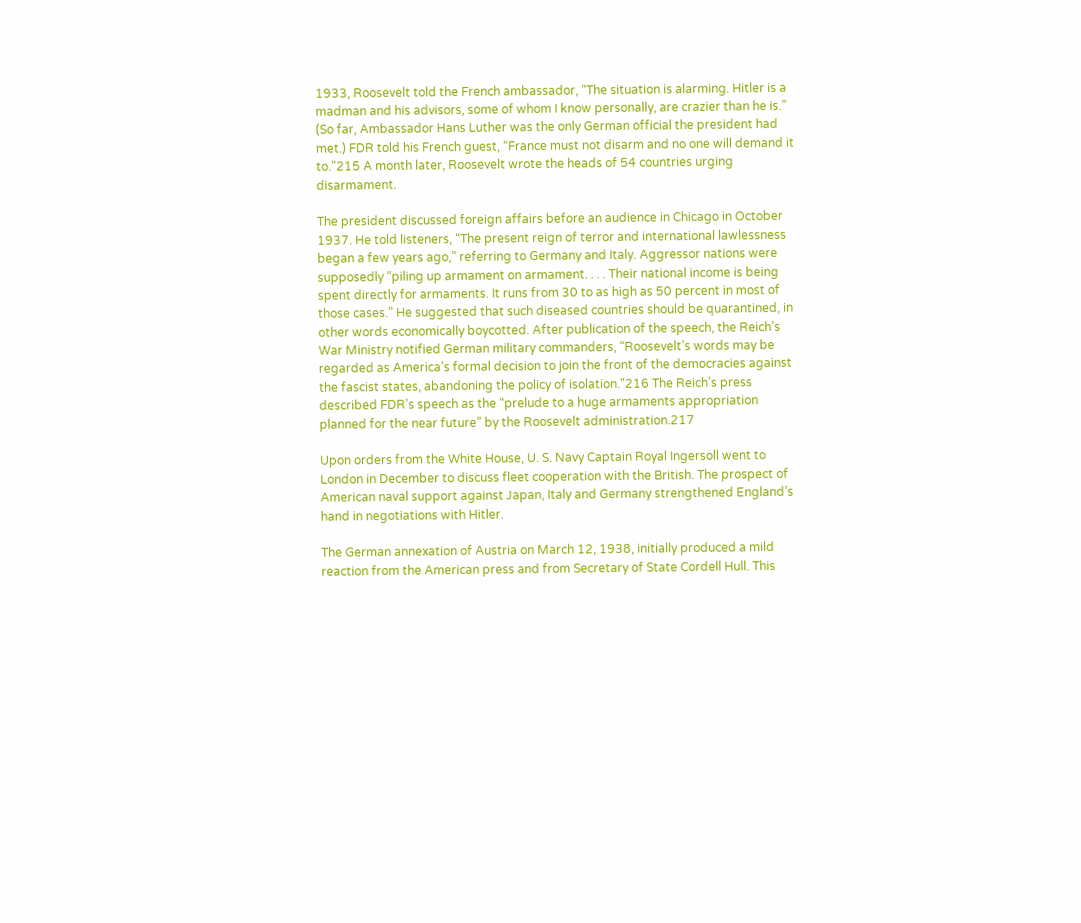1933, Roosevelt told the French ambassador, “The situation is alarming. Hitler is a madman and his advisors, some of whom I know personally, are crazier than he is.” (So far, Ambassador Hans Luther was the only German official the president had met.) FDR told his French guest, “France must not disarm and no one will demand it to."215 A month later, Roosevelt wrote the heads of 54 countries urging disarmament.

The president discussed foreign affairs before an audience in Chicago in October 1937. He told listeners, “The present reign of terror and international lawlessness began a few years ago,” referring to Germany and Italy. Aggressor nations were supposedly “piling up armament on armament. . . . Their national income is being spent directly for armaments. It runs from 30 to as high as 50 percent in most of those cases.” He suggested that such diseased countries should be quarantined, in other words economically boycotted. After publication of the speech, the Reich’s War Ministry notified German military commanders, “Roosevelt’s words may be regarded as America’s formal decision to join the front of the democracies against the fascist states, abandoning the policy of isolation."216 The Reich’s press described FDR’s speech as the “prelude to a huge armaments appropriation planned for the near future” by the Roosevelt administration.217

Upon orders from the White House, U. S. Navy Captain Royal Ingersoll went to London in December to discuss fleet cooperation with the British. The prospect of American naval support against Japan, Italy and Germany strengthened England’s hand in negotiations with Hitler.

The German annexation of Austria on March 12, 1938, initially produced a mild reaction from the American press and from Secretary of State Cordell Hull. This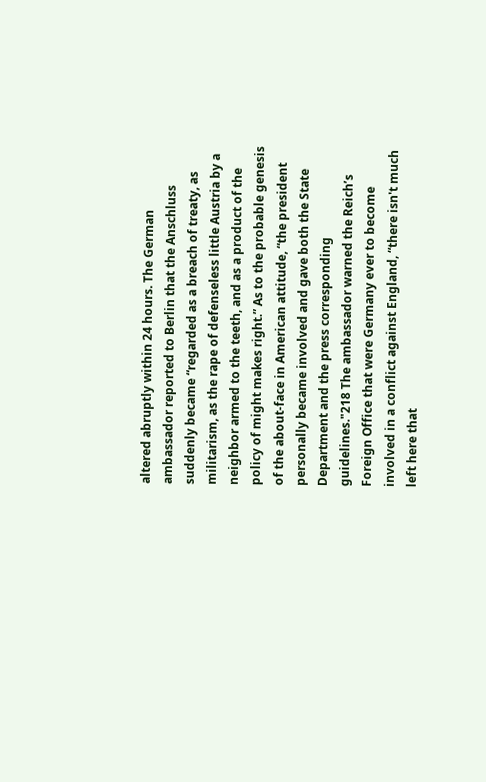altered abruptly within 24 hours. The German ambassador reported to Berlin that the Anschluss suddenly became “regarded as a breach of treaty, as militarism, as the rape of defenseless little Austria by a neighbor armed to the teeth, and as a product of the policy of might makes right.” As to the probable genesis of the about-face in American attitude, “the president personally became involved and gave both the State Department and the press corresponding guidelines."218 The ambassador warned the Reich’s Foreign Office that were Germany ever to become involved in a conflict against England, “there isn't much left here that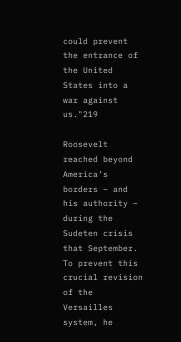could prevent the entrance of the United States into a war against us."219

Roosevelt reached beyond America’s borders – and his authority – during the Sudeten crisis that September. To prevent this crucial revision of the Versailles system, he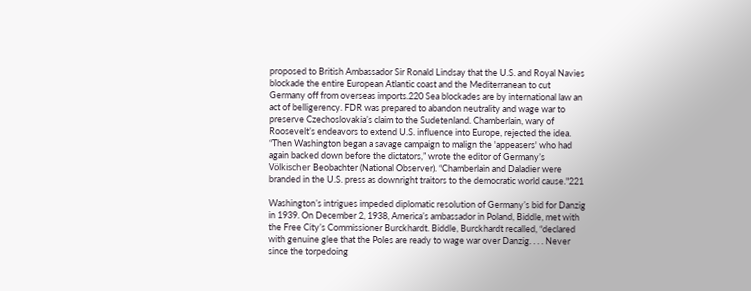proposed to British Ambassador Sir Ronald Lindsay that the U.S. and Royal Navies blockade the entire European Atlantic coast and the Mediterranean to cut Germany off from overseas imports.220 Sea blockades are by international law an act of belligerency. FDR was prepared to abandon neutrality and wage war to preserve Czechoslovakia’s claim to the Sudetenland. Chamberlain, wary of Roosevelt’s endeavors to extend U.S. influence into Europe, rejected the idea. “Then Washington began a savage campaign to malign the 'appeasers' who had again backed down before the dictators,” wrote the editor of Germany’s Völkischer Beobachter (National Observer). “Chamberlain and Daladier were branded in the U.S. press as downright traitors to the democratic world cause."221

Washington’s intrigues impeded diplomatic resolution of Germany’s bid for Danzig in 1939. On December 2, 1938, America’s ambassador in Poland, Biddle, met with the Free City’s Commissioner Burckhardt. Biddle, Burckhardt recalled, “declared with genuine glee that the Poles are ready to wage war over Danzig. . . . Never since the torpedoing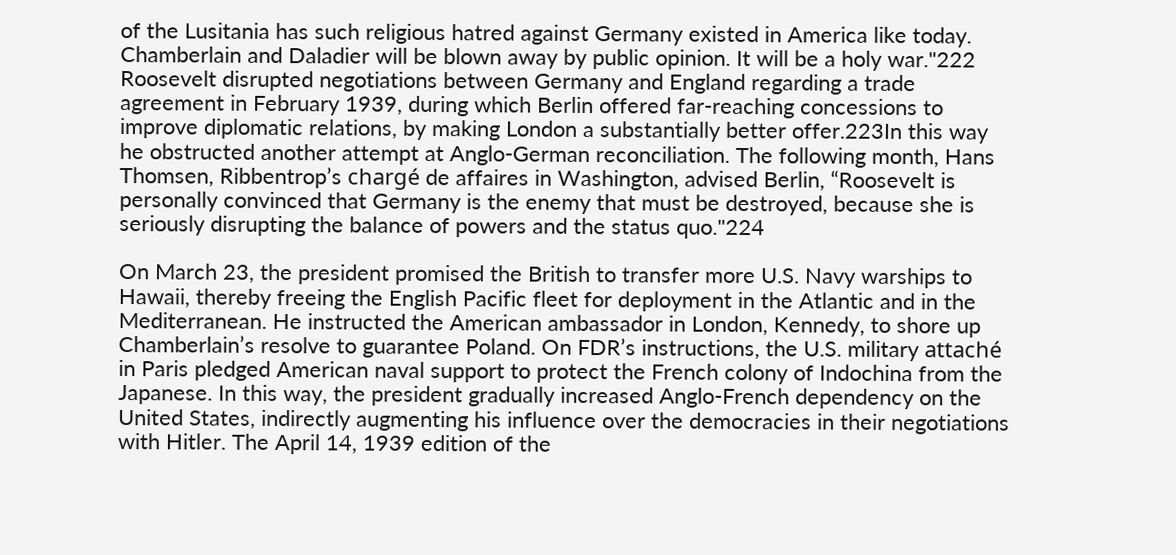of the Lusitania has such religious hatred against Germany existed in America like today. Chamberlain and Daladier will be blown away by public opinion. It will be a holy war."222 Roosevelt disrupted negotiations between Germany and England regarding a trade agreement in February 1939, during which Berlin offered far-reaching concessions to improve diplomatic relations, by making London a substantially better offer.223In this way he obstructed another attempt at Anglo-German reconciliation. The following month, Hans Thomsen, Ribbentrop’s chargé de affaires in Washington, advised Berlin, “Roosevelt is personally convinced that Germany is the enemy that must be destroyed, because she is seriously disrupting the balance of powers and the status quo."224

On March 23, the president promised the British to transfer more U.S. Navy warships to Hawaii, thereby freeing the English Pacific fleet for deployment in the Atlantic and in the Mediterranean. He instructed the American ambassador in London, Kennedy, to shore up Chamberlain’s resolve to guarantee Poland. On FDR’s instructions, the U.S. military attaché in Paris pledged American naval support to protect the French colony of Indochina from the Japanese. In this way, the president gradually increased Anglo-French dependency on the United States, indirectly augmenting his influence over the democracies in their negotiations with Hitler. The April 14, 1939 edition of the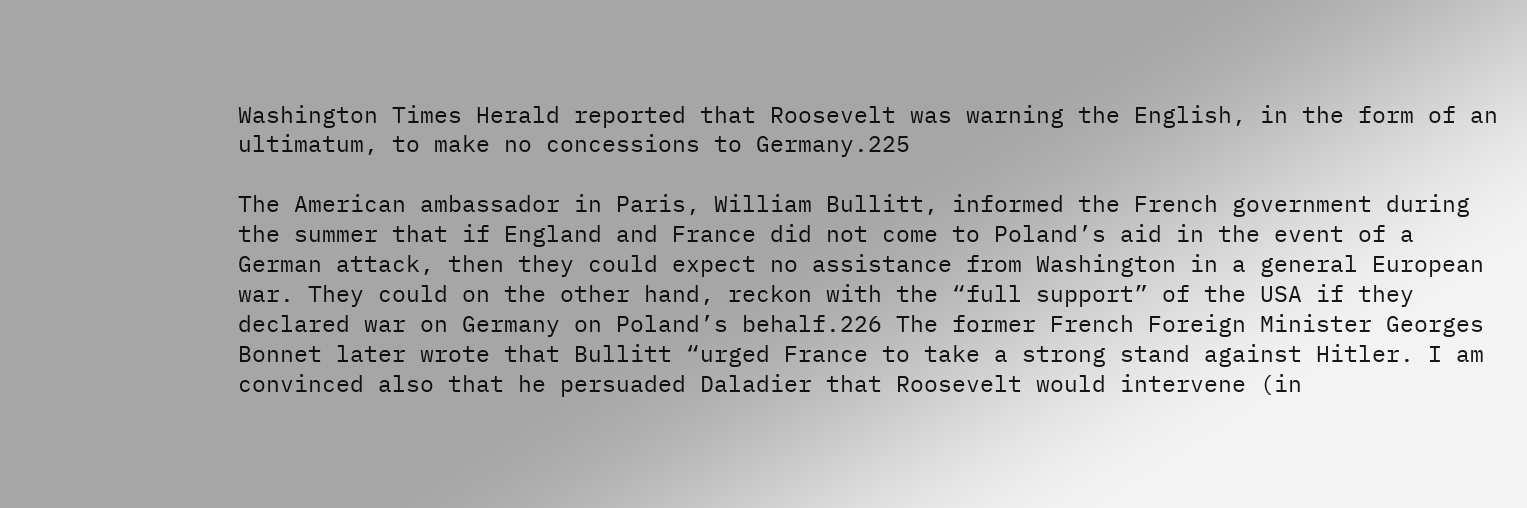Washington Times Herald reported that Roosevelt was warning the English, in the form of an ultimatum, to make no concessions to Germany.225

The American ambassador in Paris, William Bullitt, informed the French government during the summer that if England and France did not come to Poland’s aid in the event of a German attack, then they could expect no assistance from Washington in a general European war. They could on the other hand, reckon with the “full support” of the USA if they declared war on Germany on Poland’s behalf.226 The former French Foreign Minister Georges Bonnet later wrote that Bullitt “urged France to take a strong stand against Hitler. I am convinced also that he persuaded Daladier that Roosevelt would intervene (in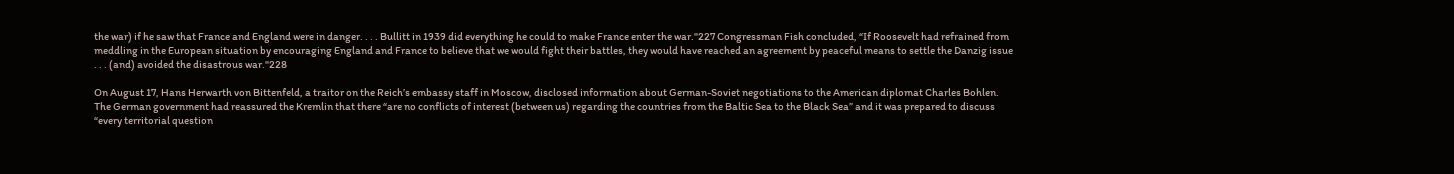the war) if he saw that France and England were in danger. . . . Bullitt in 1939 did everything he could to make France enter the war."227 Congressman Fish concluded, “If Roosevelt had refrained from meddling in the European situation by encouraging England and France to believe that we would fight their battles, they would have reached an agreement by peaceful means to settle the Danzig issue . . . (and) avoided the disastrous war."228

On August 17, Hans Herwarth von Bittenfeld, a traitor on the Reich’s embassy staff in Moscow, disclosed information about German-Soviet negotiations to the American diplomat Charles Bohlen. The German government had reassured the Kremlin that there “are no conflicts of interest (between us) regarding the countries from the Baltic Sea to the Black Sea” and it was prepared to discuss “every territorial question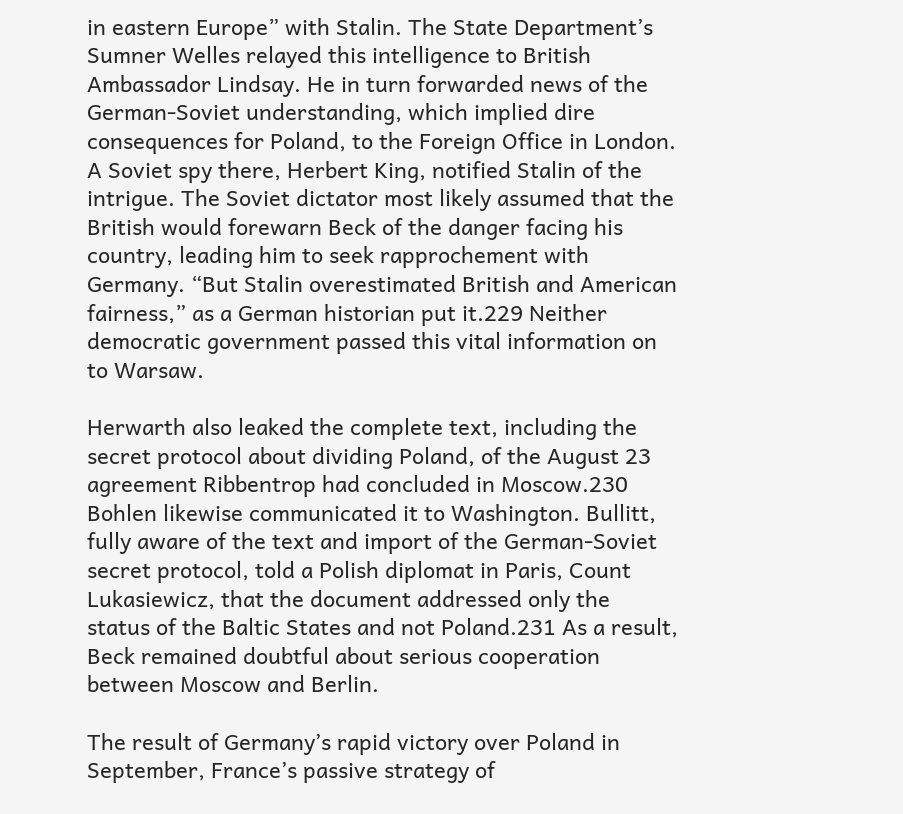in eastern Europe” with Stalin. The State Department’s Sumner Welles relayed this intelligence to British Ambassador Lindsay. He in turn forwarded news of the German-Soviet understanding, which implied dire consequences for Poland, to the Foreign Office in London. A Soviet spy there, Herbert King, notified Stalin of the intrigue. The Soviet dictator most likely assumed that the British would forewarn Beck of the danger facing his country, leading him to seek rapprochement with Germany. “But Stalin overestimated British and American fairness,” as a German historian put it.229 Neither democratic government passed this vital information on to Warsaw.

Herwarth also leaked the complete text, including the secret protocol about dividing Poland, of the August 23 agreement Ribbentrop had concluded in Moscow.230 Bohlen likewise communicated it to Washington. Bullitt, fully aware of the text and import of the German-Soviet secret protocol, told a Polish diplomat in Paris, Count Lukasiewicz, that the document addressed only the status of the Baltic States and not Poland.231 As a result, Beck remained doubtful about serious cooperation between Moscow and Berlin.

The result of Germany’s rapid victory over Poland in September, France’s passive strategy of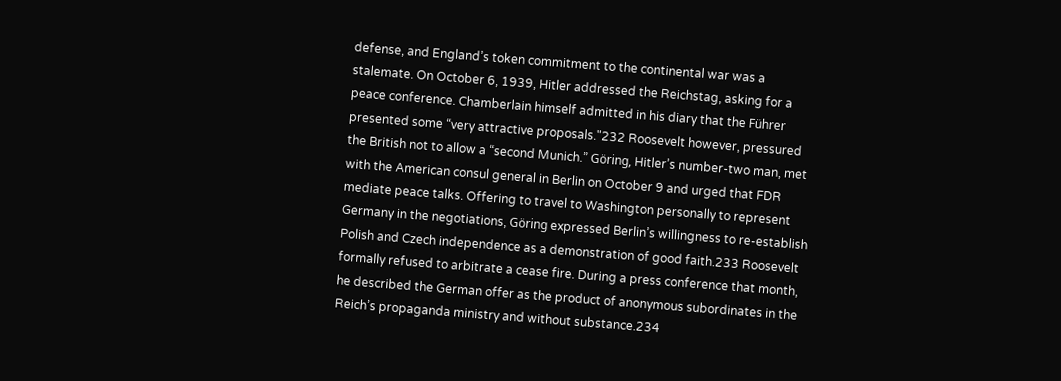defense, and England’s token commitment to the continental war was a stalemate. On October 6, 1939, Hitler addressed the Reichstag, asking for a peace conference. Chamberlain himself admitted in his diary that the Führer presented some “very attractive proposals."232 Roosevelt however, pressured the British not to allow a “second Munich.” Göring, Hitler’s number-two man, met with the American consul general in Berlin on October 9 and urged that FDR mediate peace talks. Offering to travel to Washington personally to represent Germany in the negotiations, Göring expressed Berlin’s willingness to re-establish Polish and Czech independence as a demonstration of good faith.233 Roosevelt formally refused to arbitrate a cease fire. During a press conference that month, he described the German offer as the product of anonymous subordinates in the Reich’s propaganda ministry and without substance.234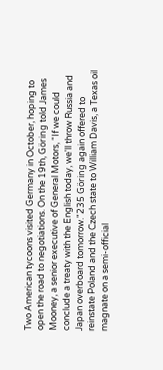Two American tycoons visited Germany in October, hoping to open the road to negotiations. On the 19th, Göring told James Mooney, a senior executive of General Motors, “If we could conclude a treaty with the English today, we'll throw Russia and Japan overboard tomorrow."235 Göring again offered to reinstate Poland and the Czech state to William Davis, a Texas oil magnate on a semi-official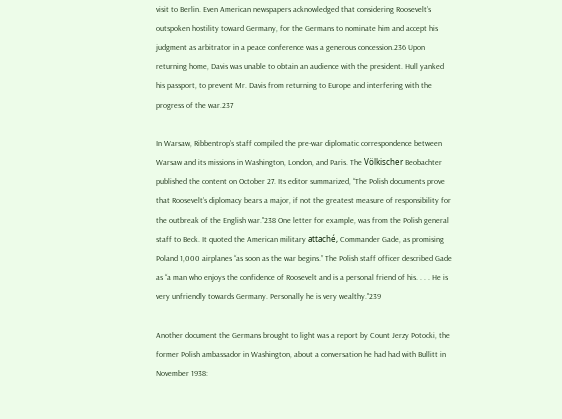visit to Berlin. Even American newspapers acknowledged that considering Roosevelt’s outspoken hostility toward Germany, for the Germans to nominate him and accept his judgment as arbitrator in a peace conference was a generous concession.236 Upon returning home, Davis was unable to obtain an audience with the president. Hull yanked his passport, to prevent Mr. Davis from returning to Europe and interfering with the progress of the war.237

In Warsaw, Ribbentrop’s staff compiled the pre-war diplomatic correspondence between Warsaw and its missions in Washington, London, and Paris. The Völkischer Beobachter published the content on October 27. Its editor summarized, “The Polish documents prove that Roosevelt’s diplomacy bears a major, if not the greatest measure of responsibility for the outbreak of the English war."238 One letter for example, was from the Polish general staff to Beck. It quoted the American military attaché, Commander Gade, as promising Poland 1,000 airplanes “as soon as the war begins.” The Polish staff officer described Gade as “a man who enjoys the confidence of Roosevelt and is a personal friend of his. . . . He is very unfriendly towards Germany. Personally he is very wealthy."239

Another document the Germans brought to light was a report by Count Jerzy Potocki, the former Polish ambassador in Washington, about a conversation he had had with Bullitt in November 1938: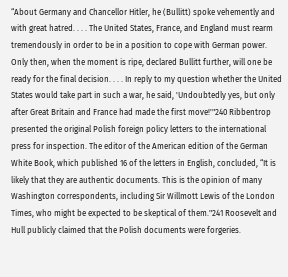“About Germany and Chancellor Hitler, he (Bullitt) spoke vehemently and with great hatred. . . . The United States, France, and England must rearm tremendously in order to be in a position to cope with German power. Only then, when the moment is ripe, declared Bullitt further, will one be ready for the final decision. . . . In reply to my question whether the United States would take part in such a war, he said, 'Undoubtedly yes, but only after Great Britain and France had made the first move!'"240 Ribbentrop presented the original Polish foreign policy letters to the international press for inspection. The editor of the American edition of the German White Book, which published 16 of the letters in English, concluded, “It is likely that they are authentic documents. This is the opinion of many Washington correspondents, including Sir Willmott Lewis of the London Times, who might be expected to be skeptical of them."241 Roosevelt and Hull publicly claimed that the Polish documents were forgeries.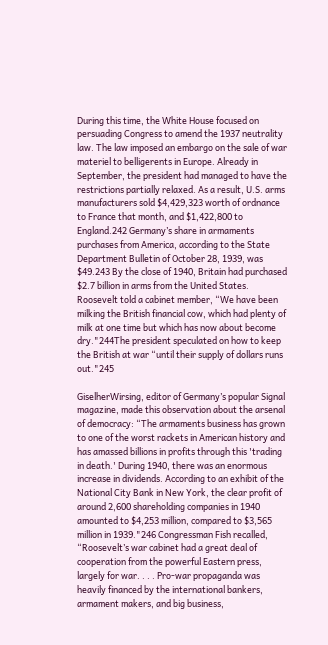During this time, the White House focused on persuading Congress to amend the 1937 neutrality law. The law imposed an embargo on the sale of war materiel to belligerents in Europe. Already in September, the president had managed to have the restrictions partially relaxed. As a result, U.S. arms manufacturers sold $4,429,323 worth of ordnance to France that month, and $1,422,800 to England.242 Germany’s share in armaments purchases from America, according to the State Department Bulletin of October 28, 1939, was $49.243 By the close of 1940, Britain had purchased $2.7 billion in arms from the United States. Roosevelt told a cabinet member, “We have been milking the British financial cow, which had plenty of milk at one time but which has now about become dry."244The president speculated on how to keep the British at war “until their supply of dollars runs out."245

GiselherWirsing, editor of Germany’s popular Signal magazine, made this observation about the arsenal of democracy: “The armaments business has grown to one of the worst rackets in American history and has amassed billions in profits through this 'trading in death.' During 1940, there was an enormous increase in dividends. According to an exhibit of the National City Bank in New York, the clear profit of around 2,600 shareholding companies in 1940 amounted to $4,253 million, compared to $3,565 million in 1939."246 Congressman Fish recalled, “Roosevelt’s war cabinet had a great deal of cooperation from the powerful Eastern press, largely for war. . . . Pro-war propaganda was heavily financed by the international bankers, armament makers, and big business,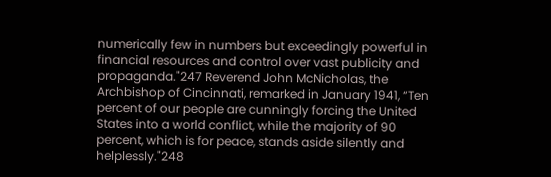numerically few in numbers but exceedingly powerful in financial resources and control over vast publicity and propaganda."247 Reverend John McNicholas, the Archbishop of Cincinnati, remarked in January 1941, “Ten percent of our people are cunningly forcing the United States into a world conflict, while the majority of 90 percent, which is for peace, stands aside silently and helplessly."248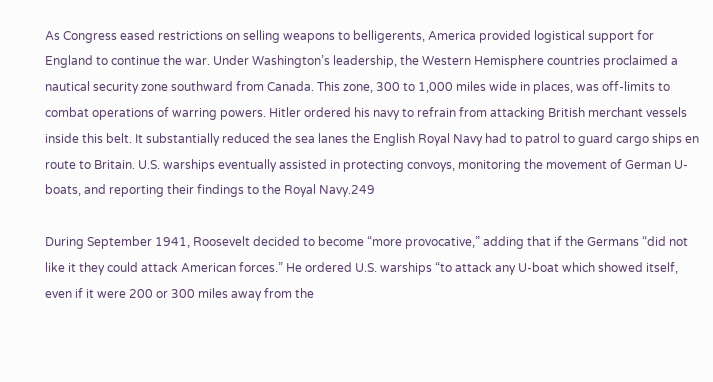As Congress eased restrictions on selling weapons to belligerents, America provided logistical support for England to continue the war. Under Washington’s leadership, the Western Hemisphere countries proclaimed a nautical security zone southward from Canada. This zone, 300 to 1,000 miles wide in places, was off-limits to combat operations of warring powers. Hitler ordered his navy to refrain from attacking British merchant vessels inside this belt. It substantially reduced the sea lanes the English Royal Navy had to patrol to guard cargo ships en route to Britain. U.S. warships eventually assisted in protecting convoys, monitoring the movement of German U-boats, and reporting their findings to the Royal Navy.249

During September 1941, Roosevelt decided to become “more provocative,” adding that if the Germans “did not like it they could attack American forces.” He ordered U.S. warships “to attack any U-boat which showed itself, even if it were 200 or 300 miles away from the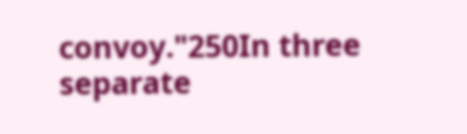convoy."250In three separate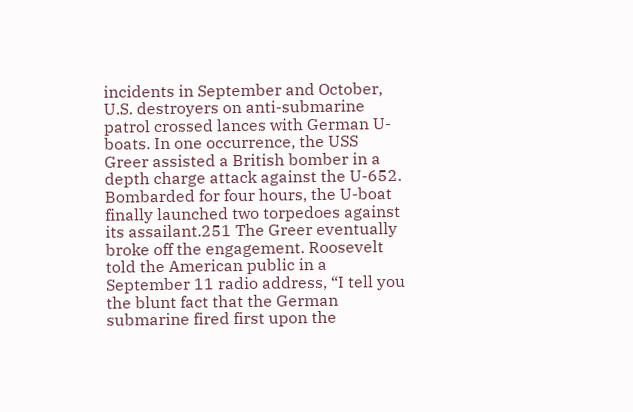incidents in September and October, U.S. destroyers on anti-submarine patrol crossed lances with German U-boats. In one occurrence, the USS Greer assisted a British bomber in a depth charge attack against the U-652. Bombarded for four hours, the U-boat finally launched two torpedoes against its assailant.251 The Greer eventually broke off the engagement. Roosevelt told the American public in a September 11 radio address, “I tell you the blunt fact that the German submarine fired first upon the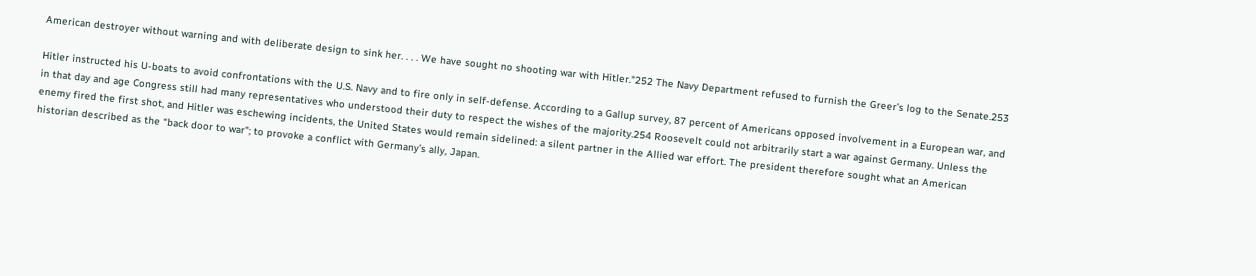American destroyer without warning and with deliberate design to sink her. . . . We have sought no shooting war with Hitler."252 The Navy Department refused to furnish the Greer’s log to the Senate.253

Hitler instructed his U-boats to avoid confrontations with the U.S. Navy and to fire only in self-defense. According to a Gallup survey, 87 percent of Americans opposed involvement in a European war, and in that day and age Congress still had many representatives who understood their duty to respect the wishes of the majority.254 Roosevelt could not arbitrarily start a war against Germany. Unless the enemy fired the first shot, and Hitler was eschewing incidents, the United States would remain sidelined: a silent partner in the Allied war effort. The president therefore sought what an American historian described as the “back door to war"; to provoke a conflict with Germany’s ally, Japan.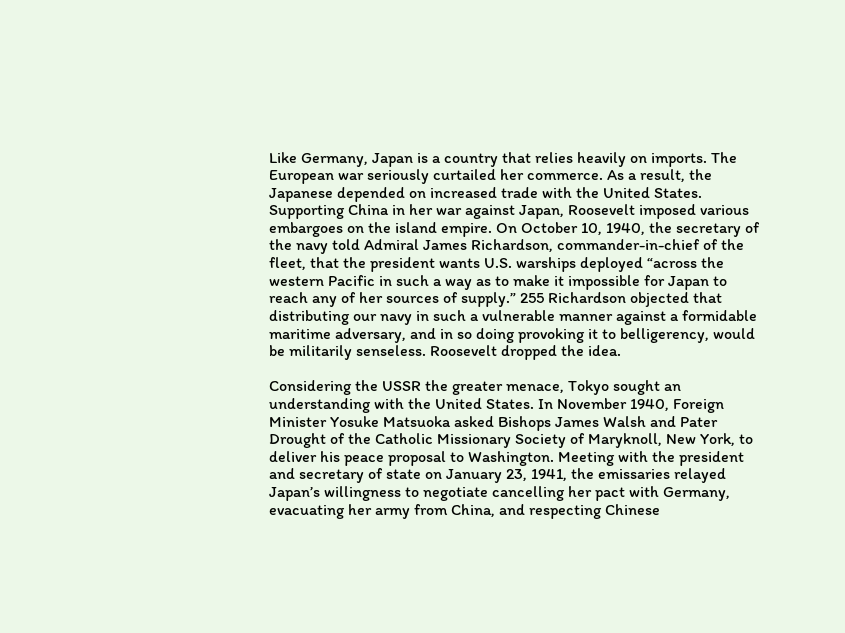Like Germany, Japan is a country that relies heavily on imports. The European war seriously curtailed her commerce. As a result, the Japanese depended on increased trade with the United States. Supporting China in her war against Japan, Roosevelt imposed various embargoes on the island empire. On October 10, 1940, the secretary of the navy told Admiral James Richardson, commander-in-chief of the fleet, that the president wants U.S. warships deployed “across the western Pacific in such a way as to make it impossible for Japan to reach any of her sources of supply.” 255 Richardson objected that distributing our navy in such a vulnerable manner against a formidable maritime adversary, and in so doing provoking it to belligerency, would be militarily senseless. Roosevelt dropped the idea.

Considering the USSR the greater menace, Tokyo sought an understanding with the United States. In November 1940, Foreign Minister Yosuke Matsuoka asked Bishops James Walsh and Pater Drought of the Catholic Missionary Society of Maryknoll, New York, to deliver his peace proposal to Washington. Meeting with the president and secretary of state on January 23, 1941, the emissaries relayed Japan’s willingness to negotiate cancelling her pact with Germany, evacuating her army from China, and respecting Chinese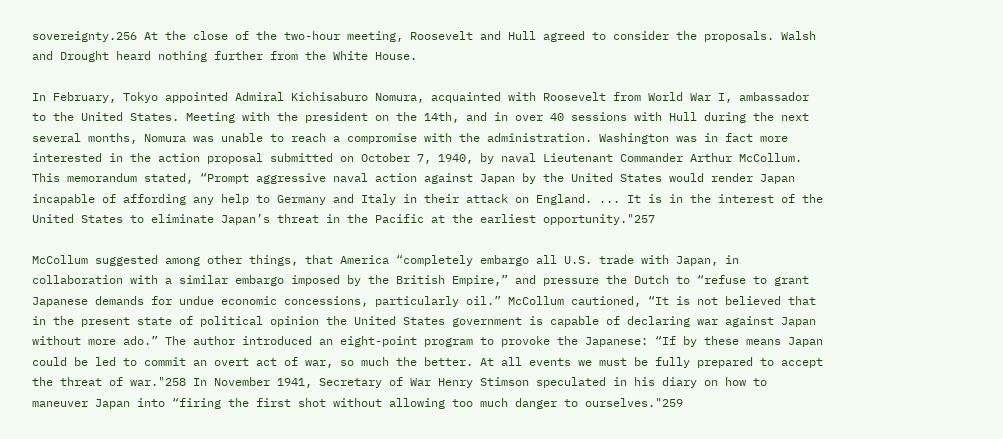sovereignty.256 At the close of the two-hour meeting, Roosevelt and Hull agreed to consider the proposals. Walsh and Drought heard nothing further from the White House.

In February, Tokyo appointed Admiral Kichisaburo Nomura, acquainted with Roosevelt from World War I, ambassador to the United States. Meeting with the president on the 14th, and in over 40 sessions with Hull during the next several months, Nomura was unable to reach a compromise with the administration. Washington was in fact more interested in the action proposal submitted on October 7, 1940, by naval Lieutenant Commander Arthur McCollum. This memorandum stated, “Prompt aggressive naval action against Japan by the United States would render Japan incapable of affording any help to Germany and Italy in their attack on England. ... It is in the interest of the United States to eliminate Japan’s threat in the Pacific at the earliest opportunity."257

McCollum suggested among other things, that America “completely embargo all U.S. trade with Japan, in collaboration with a similar embargo imposed by the British Empire,” and pressure the Dutch to “refuse to grant Japanese demands for undue economic concessions, particularly oil.” McCollum cautioned, “It is not believed that in the present state of political opinion the United States government is capable of declaring war against Japan without more ado.” The author introduced an eight-point program to provoke the Japanese: “If by these means Japan could be led to commit an overt act of war, so much the better. At all events we must be fully prepared to accept the threat of war."258 In November 1941, Secretary of War Henry Stimson speculated in his diary on how to maneuver Japan into “firing the first shot without allowing too much danger to ourselves."259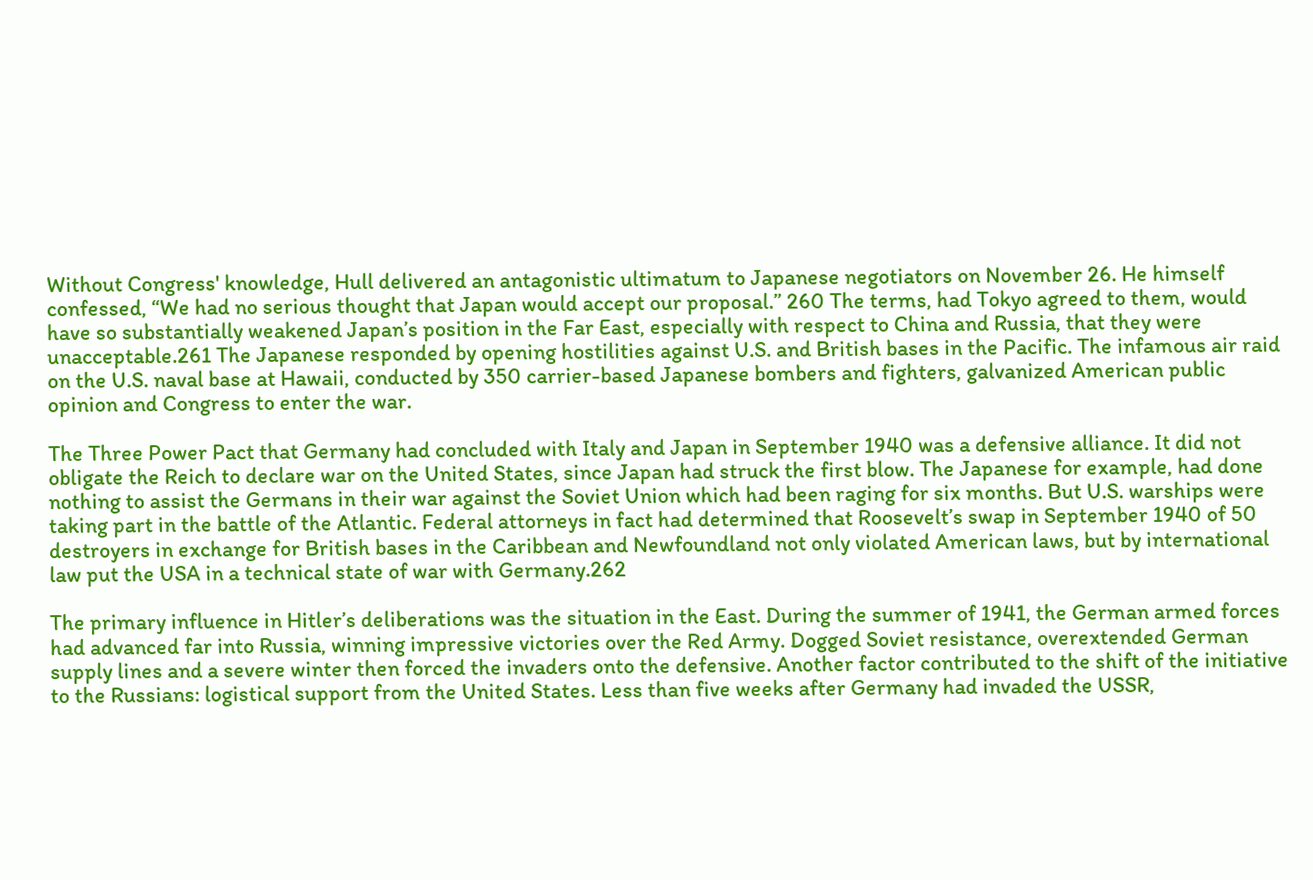Without Congress' knowledge, Hull delivered an antagonistic ultimatum to Japanese negotiators on November 26. He himself confessed, “We had no serious thought that Japan would accept our proposal.” 260 The terms, had Tokyo agreed to them, would have so substantially weakened Japan’s position in the Far East, especially with respect to China and Russia, that they were unacceptable.261 The Japanese responded by opening hostilities against U.S. and British bases in the Pacific. The infamous air raid on the U.S. naval base at Hawaii, conducted by 350 carrier-based Japanese bombers and fighters, galvanized American public opinion and Congress to enter the war.

The Three Power Pact that Germany had concluded with Italy and Japan in September 1940 was a defensive alliance. It did not obligate the Reich to declare war on the United States, since Japan had struck the first blow. The Japanese for example, had done nothing to assist the Germans in their war against the Soviet Union which had been raging for six months. But U.S. warships were taking part in the battle of the Atlantic. Federal attorneys in fact had determined that Roosevelt’s swap in September 1940 of 50 destroyers in exchange for British bases in the Caribbean and Newfoundland not only violated American laws, but by international law put the USA in a technical state of war with Germany.262

The primary influence in Hitler’s deliberations was the situation in the East. During the summer of 1941, the German armed forces had advanced far into Russia, winning impressive victories over the Red Army. Dogged Soviet resistance, overextended German supply lines and a severe winter then forced the invaders onto the defensive. Another factor contributed to the shift of the initiative to the Russians: logistical support from the United States. Less than five weeks after Germany had invaded the USSR,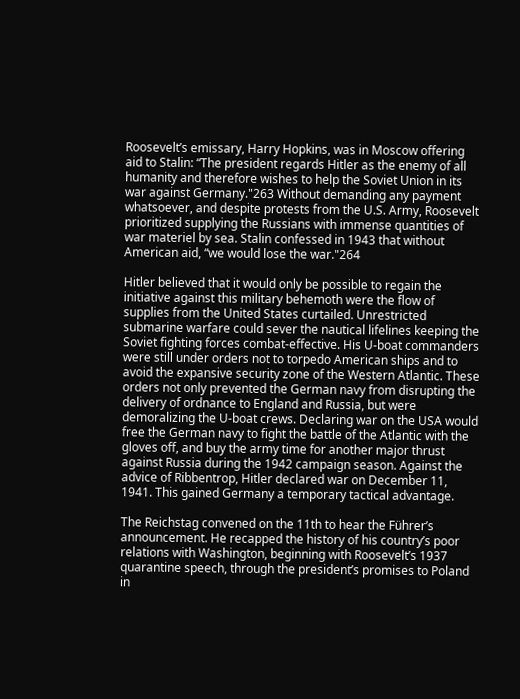Roosevelt’s emissary, Harry Hopkins, was in Moscow offering aid to Stalin: “The president regards Hitler as the enemy of all humanity and therefore wishes to help the Soviet Union in its war against Germany."263 Without demanding any payment whatsoever, and despite protests from the U.S. Army, Roosevelt prioritized supplying the Russians with immense quantities of war materiel by sea. Stalin confessed in 1943 that without American aid, “we would lose the war."264

Hitler believed that it would only be possible to regain the initiative against this military behemoth were the flow of supplies from the United States curtailed. Unrestricted submarine warfare could sever the nautical lifelines keeping the Soviet fighting forces combat-effective. His U-boat commanders were still under orders not to torpedo American ships and to avoid the expansive security zone of the Western Atlantic. These orders not only prevented the German navy from disrupting the delivery of ordnance to England and Russia, but were demoralizing the U-boat crews. Declaring war on the USA would free the German navy to fight the battle of the Atlantic with the gloves off, and buy the army time for another major thrust against Russia during the 1942 campaign season. Against the advice of Ribbentrop, Hitler declared war on December 11, 1941. This gained Germany a temporary tactical advantage.

The Reichstag convened on the 11th to hear the Führer’s announcement. He recapped the history of his country’s poor relations with Washington, beginning with Roosevelt’s 1937 quarantine speech, through the president’s promises to Poland in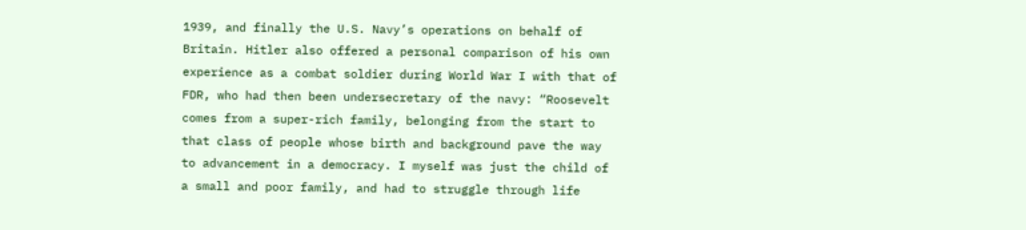1939, and finally the U.S. Navy’s operations on behalf of Britain. Hitler also offered a personal comparison of his own experience as a combat soldier during World War I with that of FDR, who had then been undersecretary of the navy: “Roosevelt comes from a super-rich family, belonging from the start to that class of people whose birth and background pave the way to advancement in a democracy. I myself was just the child of a small and poor family, and had to struggle through life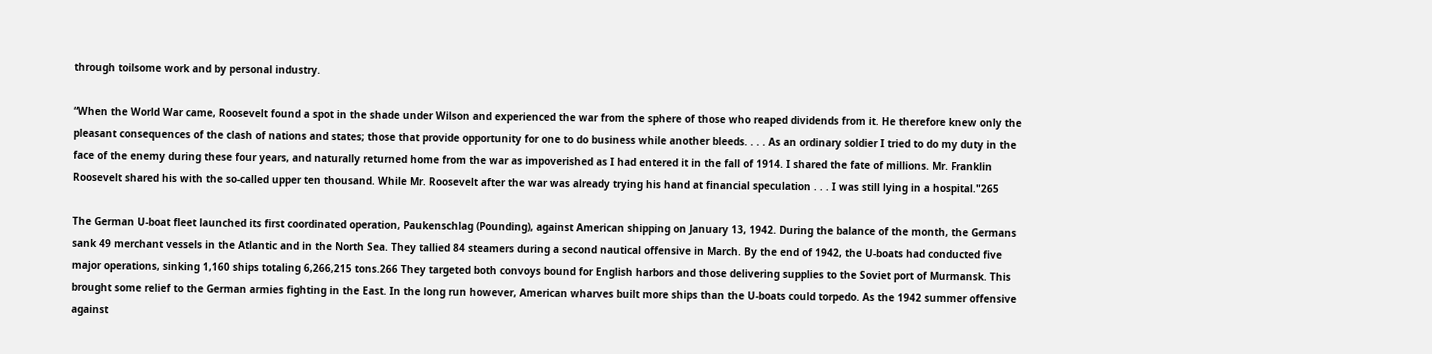through toilsome work and by personal industry.

“When the World War came, Roosevelt found a spot in the shade under Wilson and experienced the war from the sphere of those who reaped dividends from it. He therefore knew only the pleasant consequences of the clash of nations and states; those that provide opportunity for one to do business while another bleeds. . . . As an ordinary soldier I tried to do my duty in the face of the enemy during these four years, and naturally returned home from the war as impoverished as I had entered it in the fall of 1914. I shared the fate of millions. Mr. Franklin Roosevelt shared his with the so-called upper ten thousand. While Mr. Roosevelt after the war was already trying his hand at financial speculation . . . I was still lying in a hospital."265

The German U-boat fleet launched its first coordinated operation, Paukenschlag (Pounding), against American shipping on January 13, 1942. During the balance of the month, the Germans sank 49 merchant vessels in the Atlantic and in the North Sea. They tallied 84 steamers during a second nautical offensive in March. By the end of 1942, the U-boats had conducted five major operations, sinking 1,160 ships totaling 6,266,215 tons.266 They targeted both convoys bound for English harbors and those delivering supplies to the Soviet port of Murmansk. This brought some relief to the German armies fighting in the East. In the long run however, American wharves built more ships than the U-boats could torpedo. As the 1942 summer offensive against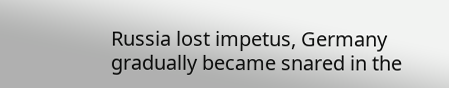Russia lost impetus, Germany gradually became snared in the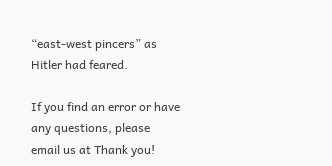“east-west pincers” as Hitler had feared.

If you find an error or have any questions, please email us at Thank you!